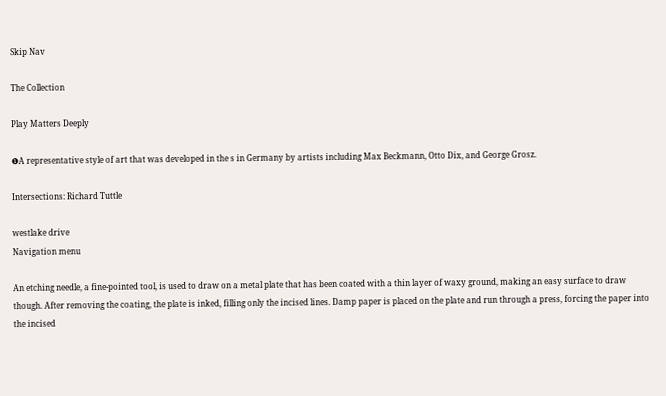Skip Nav

The Collection

Play Matters Deeply

❶A representative style of art that was developed in the s in Germany by artists including Max Beckmann, Otto Dix, and George Grosz.

Intersections: Richard Tuttle

westlake drive
Navigation menu

An etching needle, a fine-pointed tool, is used to draw on a metal plate that has been coated with a thin layer of waxy ground, making an easy surface to draw though. After removing the coating, the plate is inked, filling only the incised lines. Damp paper is placed on the plate and run through a press, forcing the paper into the incised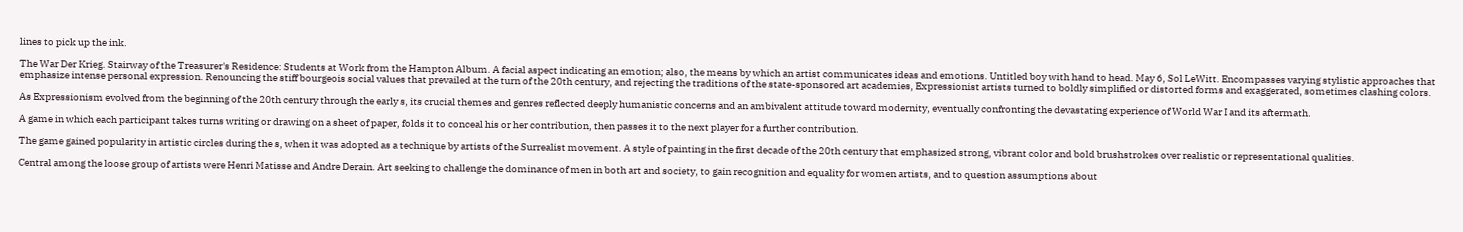lines to pick up the ink.

The War Der Krieg. Stairway of the Treasurer's Residence: Students at Work from the Hampton Album. A facial aspect indicating an emotion; also, the means by which an artist communicates ideas and emotions. Untitled boy with hand to head. May 6, Sol LeWitt. Encompasses varying stylistic approaches that emphasize intense personal expression. Renouncing the stiff bourgeois social values that prevailed at the turn of the 20th century, and rejecting the traditions of the state-sponsored art academies, Expressionist artists turned to boldly simplified or distorted forms and exaggerated, sometimes clashing colors.

As Expressionism evolved from the beginning of the 20th century through the early s, its crucial themes and genres reflected deeply humanistic concerns and an ambivalent attitude toward modernity, eventually confronting the devastating experience of World War I and its aftermath.

A game in which each participant takes turns writing or drawing on a sheet of paper, folds it to conceal his or her contribution, then passes it to the next player for a further contribution.

The game gained popularity in artistic circles during the s, when it was adopted as a technique by artists of the Surrealist movement. A style of painting in the first decade of the 20th century that emphasized strong, vibrant color and bold brushstrokes over realistic or representational qualities.

Central among the loose group of artists were Henri Matisse and Andre Derain. Art seeking to challenge the dominance of men in both art and society, to gain recognition and equality for women artists, and to question assumptions about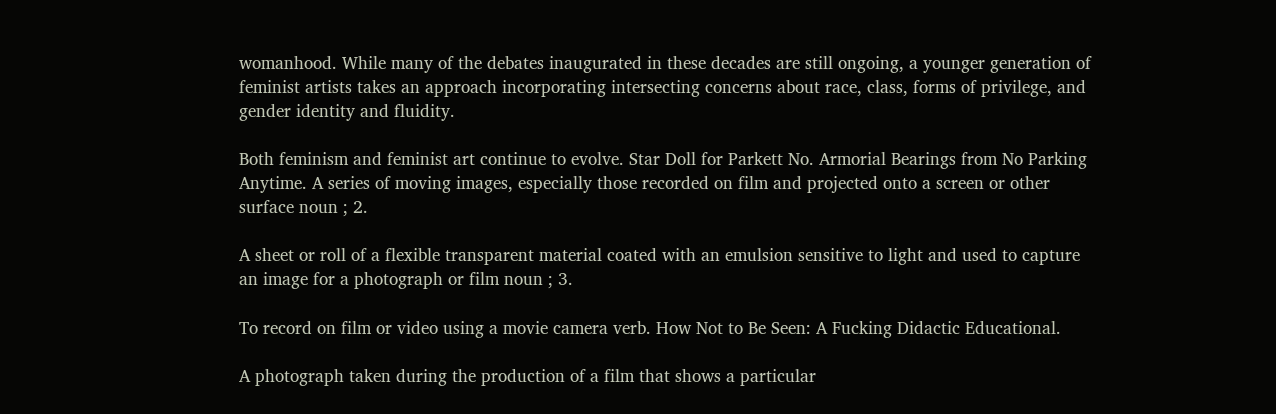womanhood. While many of the debates inaugurated in these decades are still ongoing, a younger generation of feminist artists takes an approach incorporating intersecting concerns about race, class, forms of privilege, and gender identity and fluidity.

Both feminism and feminist art continue to evolve. Star Doll for Parkett No. Armorial Bearings from No Parking Anytime. A series of moving images, especially those recorded on film and projected onto a screen or other surface noun ; 2.

A sheet or roll of a flexible transparent material coated with an emulsion sensitive to light and used to capture an image for a photograph or film noun ; 3.

To record on film or video using a movie camera verb. How Not to Be Seen: A Fucking Didactic Educational.

A photograph taken during the production of a film that shows a particular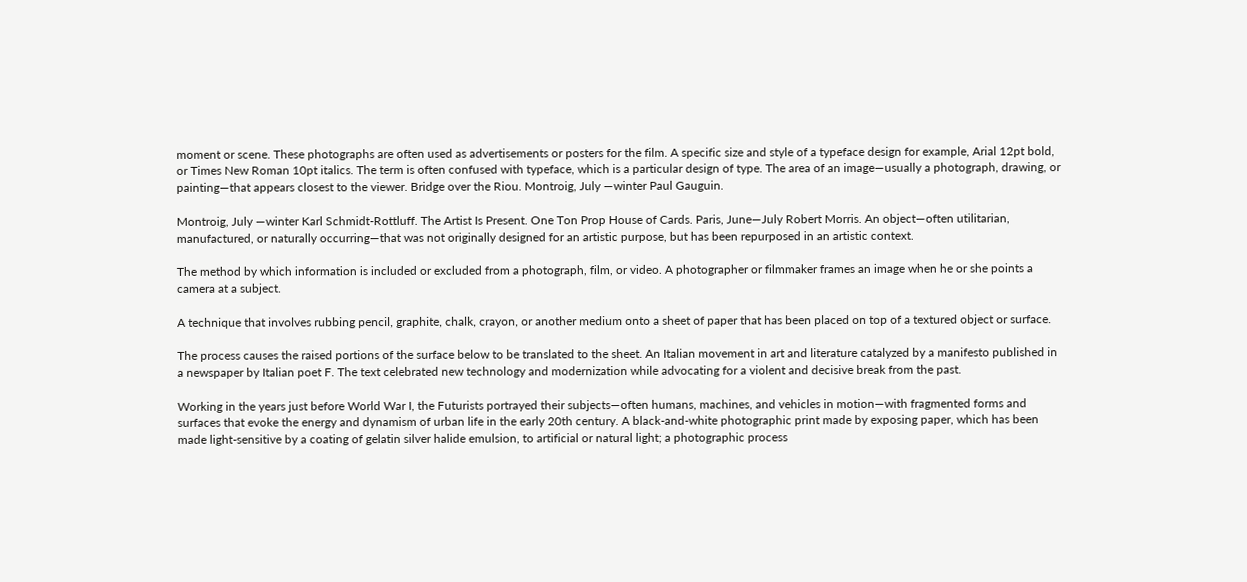moment or scene. These photographs are often used as advertisements or posters for the film. A specific size and style of a typeface design for example, Arial 12pt bold, or Times New Roman 10pt italics. The term is often confused with typeface, which is a particular design of type. The area of an image—usually a photograph, drawing, or painting—that appears closest to the viewer. Bridge over the Riou. Montroig, July —winter Paul Gauguin.

Montroig, July —winter Karl Schmidt-Rottluff. The Artist Is Present. One Ton Prop House of Cards. Paris, June—July Robert Morris. An object—often utilitarian, manufactured, or naturally occurring—that was not originally designed for an artistic purpose, but has been repurposed in an artistic context.

The method by which information is included or excluded from a photograph, film, or video. A photographer or filmmaker frames an image when he or she points a camera at a subject.

A technique that involves rubbing pencil, graphite, chalk, crayon, or another medium onto a sheet of paper that has been placed on top of a textured object or surface.

The process causes the raised portions of the surface below to be translated to the sheet. An Italian movement in art and literature catalyzed by a manifesto published in a newspaper by Italian poet F. The text celebrated new technology and modernization while advocating for a violent and decisive break from the past.

Working in the years just before World War I, the Futurists portrayed their subjects—often humans, machines, and vehicles in motion—with fragmented forms and surfaces that evoke the energy and dynamism of urban life in the early 20th century. A black-and-white photographic print made by exposing paper, which has been made light-sensitive by a coating of gelatin silver halide emulsion, to artificial or natural light; a photographic process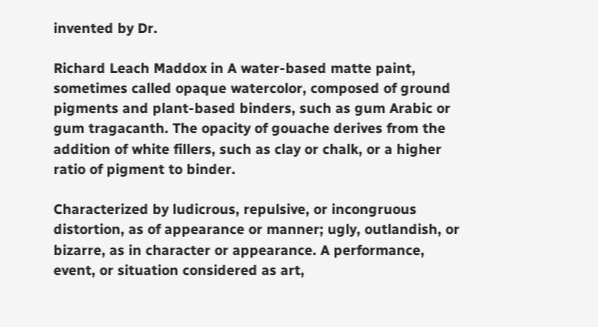invented by Dr.

Richard Leach Maddox in A water-based matte paint, sometimes called opaque watercolor, composed of ground pigments and plant-based binders, such as gum Arabic or gum tragacanth. The opacity of gouache derives from the addition of white fillers, such as clay or chalk, or a higher ratio of pigment to binder.

Characterized by ludicrous, repulsive, or incongruous distortion, as of appearance or manner; ugly, outlandish, or bizarre, as in character or appearance. A performance, event, or situation considered as art,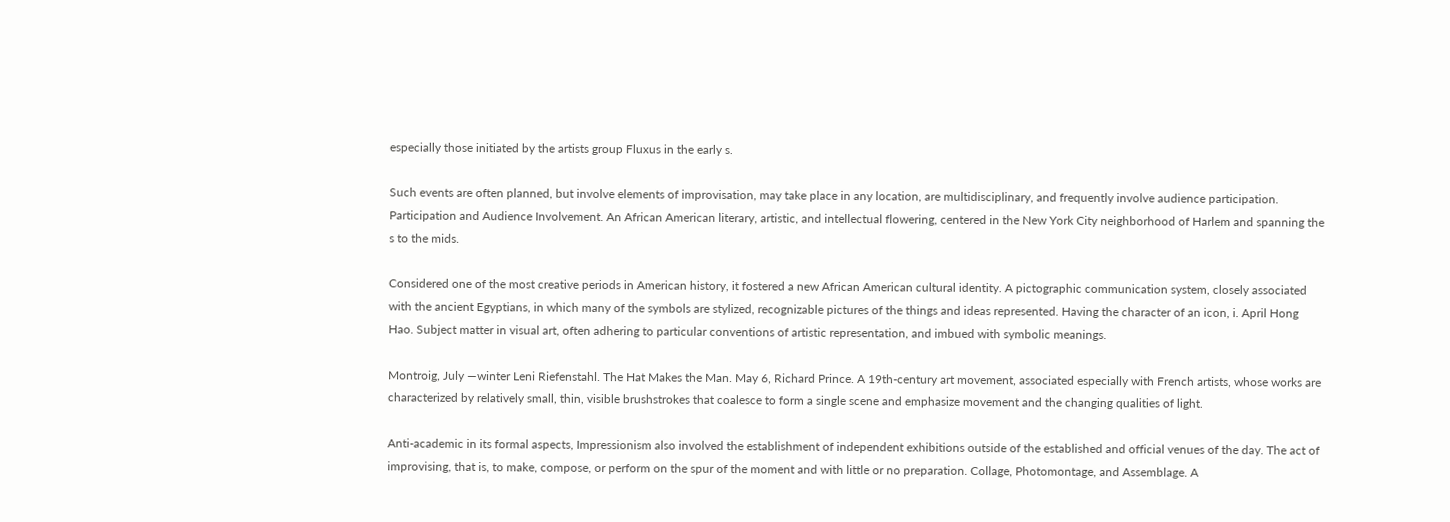especially those initiated by the artists group Fluxus in the early s.

Such events are often planned, but involve elements of improvisation, may take place in any location, are multidisciplinary, and frequently involve audience participation. Participation and Audience Involvement. An African American literary, artistic, and intellectual flowering, centered in the New York City neighborhood of Harlem and spanning the s to the mids.

Considered one of the most creative periods in American history, it fostered a new African American cultural identity. A pictographic communication system, closely associated with the ancient Egyptians, in which many of the symbols are stylized, recognizable pictures of the things and ideas represented. Having the character of an icon, i. April Hong Hao. Subject matter in visual art, often adhering to particular conventions of artistic representation, and imbued with symbolic meanings.

Montroig, July —winter Leni Riefenstahl. The Hat Makes the Man. May 6, Richard Prince. A 19th-century art movement, associated especially with French artists, whose works are characterized by relatively small, thin, visible brushstrokes that coalesce to form a single scene and emphasize movement and the changing qualities of light.

Anti-academic in its formal aspects, Impressionism also involved the establishment of independent exhibitions outside of the established and official venues of the day. The act of improvising, that is, to make, compose, or perform on the spur of the moment and with little or no preparation. Collage, Photomontage, and Assemblage. A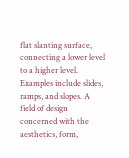flat slanting surface, connecting a lower level to a higher level. Examples include slides, ramps, and slopes. A field of design concerned with the aesthetics, form,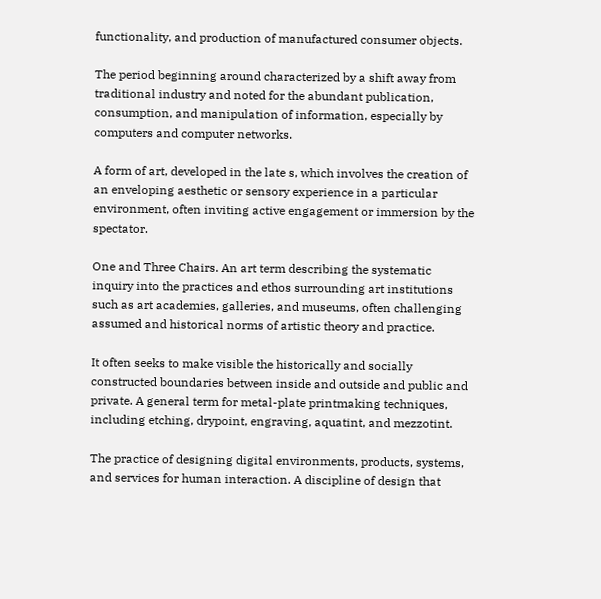functionality, and production of manufactured consumer objects.

The period beginning around characterized by a shift away from traditional industry and noted for the abundant publication, consumption, and manipulation of information, especially by computers and computer networks.

A form of art, developed in the late s, which involves the creation of an enveloping aesthetic or sensory experience in a particular environment, often inviting active engagement or immersion by the spectator.

One and Three Chairs. An art term describing the systematic inquiry into the practices and ethos surrounding art institutions such as art academies, galleries, and museums, often challenging assumed and historical norms of artistic theory and practice.

It often seeks to make visible the historically and socially constructed boundaries between inside and outside and public and private. A general term for metal-plate printmaking techniques, including etching, drypoint, engraving, aquatint, and mezzotint.

The practice of designing digital environments, products, systems, and services for human interaction. A discipline of design that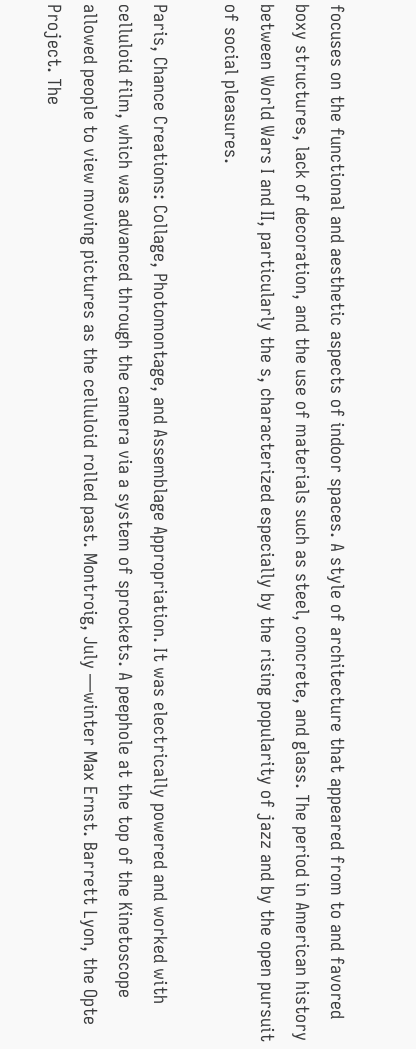focuses on the functional and aesthetic aspects of indoor spaces. A style of architecture that appeared from to and favored boxy structures, lack of decoration, and the use of materials such as steel, concrete, and glass. The period in American history between World Wars I and II, particularly the s, characterized especially by the rising popularity of jazz and by the open pursuit of social pleasures.

Paris, Chance Creations: Collage, Photomontage, and Assemblage Appropriation. It was electrically powered and worked with celluloid film, which was advanced through the camera via a system of sprockets. A peephole at the top of the Kinetoscope allowed people to view moving pictures as the celluloid rolled past. Montroig, July —winter Max Ernst. Barrett Lyon, the Opte Project. The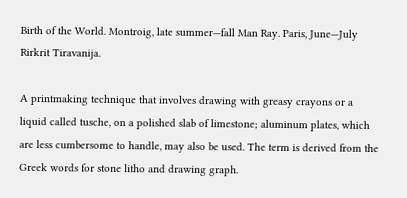Birth of the World. Montroig, late summer—fall Man Ray. Paris, June—July Rirkrit Tiravanija.

A printmaking technique that involves drawing with greasy crayons or a liquid called tusche, on a polished slab of limestone; aluminum plates, which are less cumbersome to handle, may also be used. The term is derived from the Greek words for stone litho and drawing graph.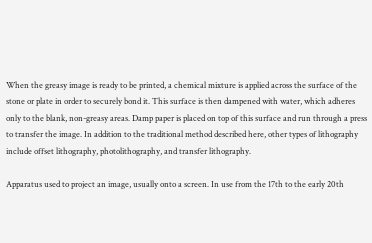When the greasy image is ready to be printed, a chemical mixture is applied across the surface of the stone or plate in order to securely bond it. This surface is then dampened with water, which adheres only to the blank, non-greasy areas. Damp paper is placed on top of this surface and run through a press to transfer the image. In addition to the traditional method described here, other types of lithography include offset lithography, photolithography, and transfer lithography.

Apparatus used to project an image, usually onto a screen. In use from the 17th to the early 20th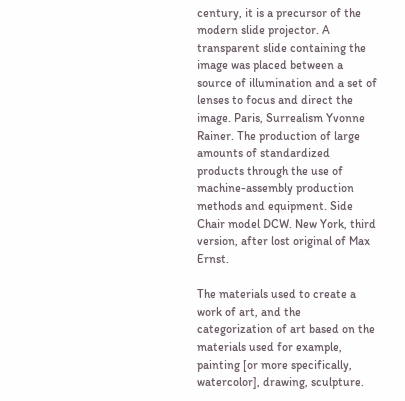century, it is a precursor of the modern slide projector. A transparent slide containing the image was placed between a source of illumination and a set of lenses to focus and direct the image. Paris, Surrealism Yvonne Rainer. The production of large amounts of standardized products through the use of machine-assembly production methods and equipment. Side Chair model DCW. New York, third version, after lost original of Max Ernst.

The materials used to create a work of art, and the categorization of art based on the materials used for example, painting [or more specifically, watercolor], drawing, sculpture.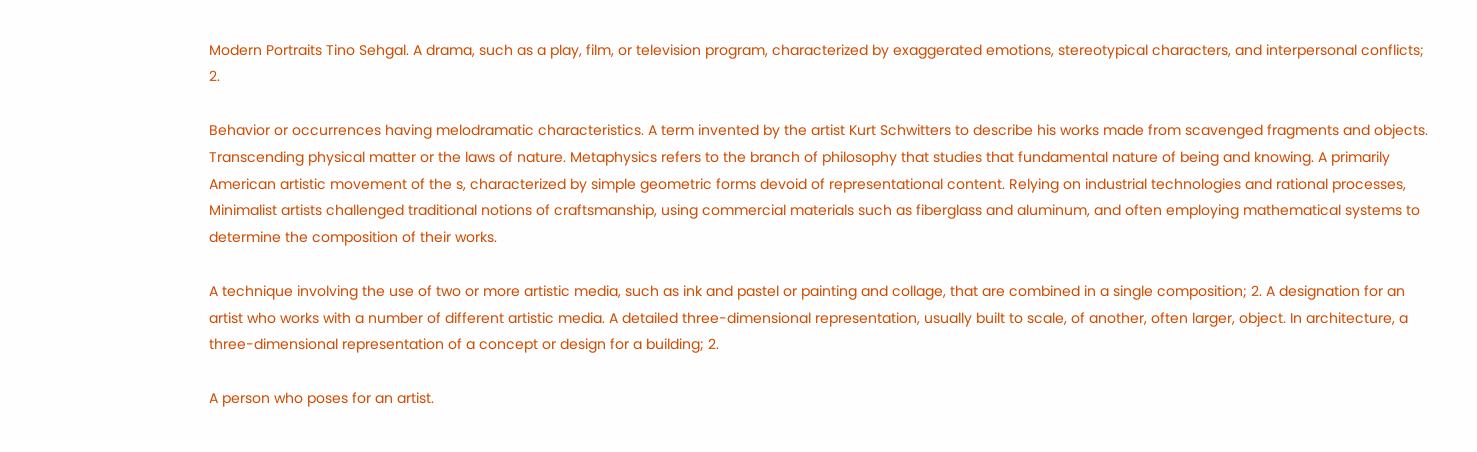Modern Portraits Tino Sehgal. A drama, such as a play, film, or television program, characterized by exaggerated emotions, stereotypical characters, and interpersonal conflicts; 2.

Behavior or occurrences having melodramatic characteristics. A term invented by the artist Kurt Schwitters to describe his works made from scavenged fragments and objects. Transcending physical matter or the laws of nature. Metaphysics refers to the branch of philosophy that studies that fundamental nature of being and knowing. A primarily American artistic movement of the s, characterized by simple geometric forms devoid of representational content. Relying on industrial technologies and rational processes, Minimalist artists challenged traditional notions of craftsmanship, using commercial materials such as fiberglass and aluminum, and often employing mathematical systems to determine the composition of their works.

A technique involving the use of two or more artistic media, such as ink and pastel or painting and collage, that are combined in a single composition; 2. A designation for an artist who works with a number of different artistic media. A detailed three-dimensional representation, usually built to scale, of another, often larger, object. In architecture, a three-dimensional representation of a concept or design for a building; 2.

A person who poses for an artist.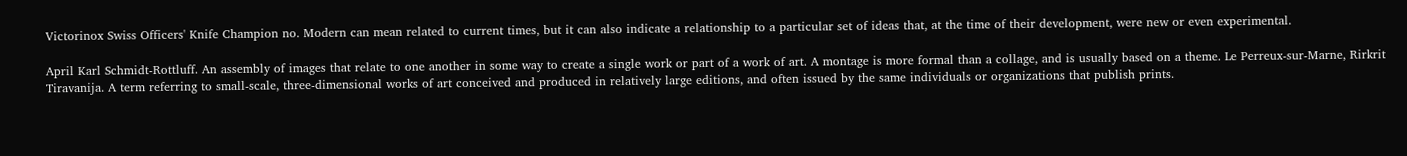Victorinox Swiss Officers' Knife Champion no. Modern can mean related to current times, but it can also indicate a relationship to a particular set of ideas that, at the time of their development, were new or even experimental.

April Karl Schmidt-Rottluff. An assembly of images that relate to one another in some way to create a single work or part of a work of art. A montage is more formal than a collage, and is usually based on a theme. Le Perreux-sur-Marne, Rirkrit Tiravanija. A term referring to small-scale, three-dimensional works of art conceived and produced in relatively large editions, and often issued by the same individuals or organizations that publish prints.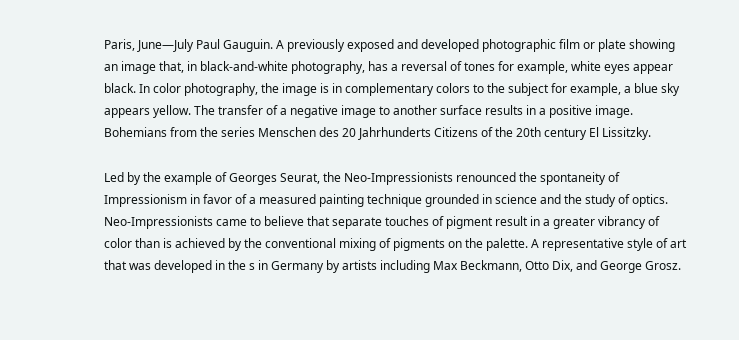Paris, June—July Paul Gauguin. A previously exposed and developed photographic film or plate showing an image that, in black-and-white photography, has a reversal of tones for example, white eyes appear black. In color photography, the image is in complementary colors to the subject for example, a blue sky appears yellow. The transfer of a negative image to another surface results in a positive image. Bohemians from the series Menschen des 20 Jahrhunderts Citizens of the 20th century El Lissitzky.

Led by the example of Georges Seurat, the Neo-Impressionists renounced the spontaneity of Impressionism in favor of a measured painting technique grounded in science and the study of optics. Neo-Impressionists came to believe that separate touches of pigment result in a greater vibrancy of color than is achieved by the conventional mixing of pigments on the palette. A representative style of art that was developed in the s in Germany by artists including Max Beckmann, Otto Dix, and George Grosz.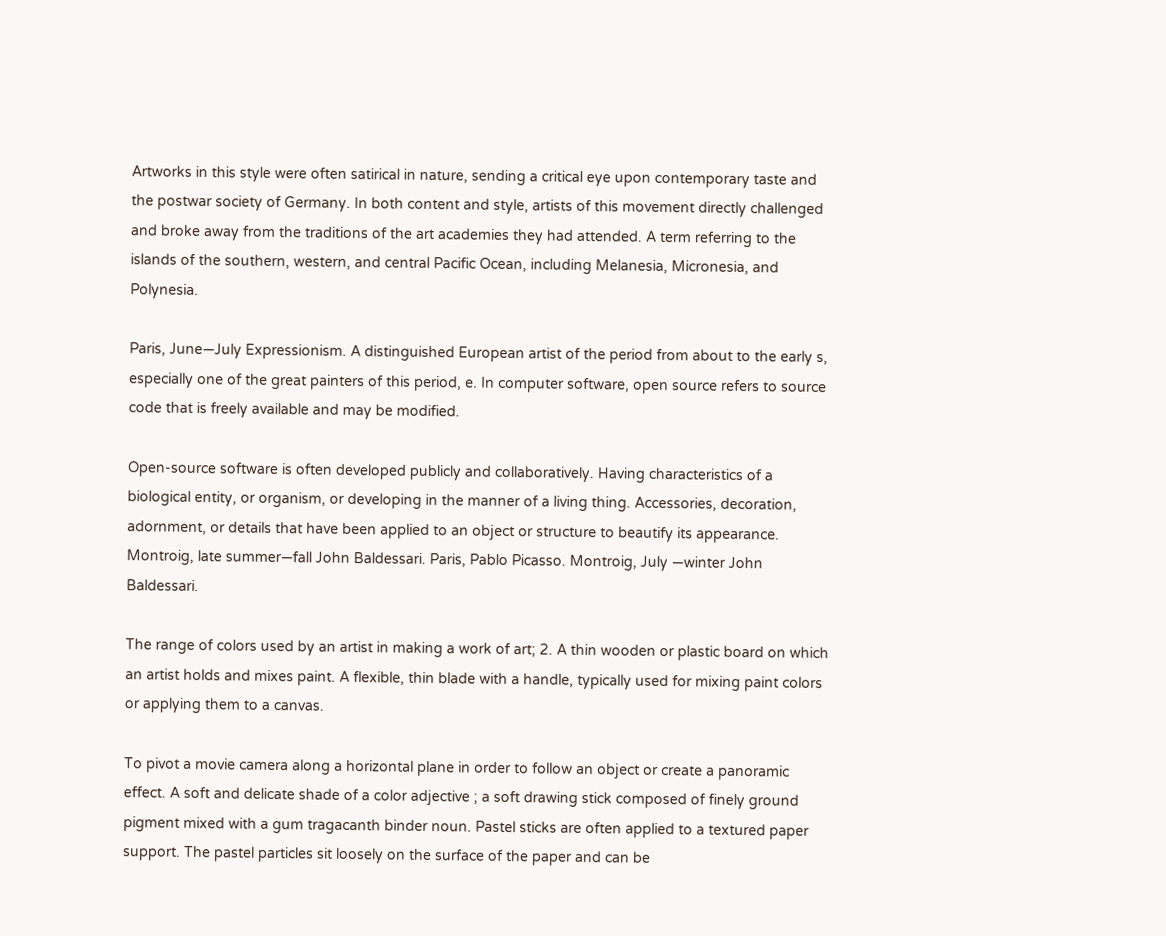Artworks in this style were often satirical in nature, sending a critical eye upon contemporary taste and the postwar society of Germany. In both content and style, artists of this movement directly challenged and broke away from the traditions of the art academies they had attended. A term referring to the islands of the southern, western, and central Pacific Ocean, including Melanesia, Micronesia, and Polynesia.

Paris, June—July Expressionism. A distinguished European artist of the period from about to the early s, especially one of the great painters of this period, e. In computer software, open source refers to source code that is freely available and may be modified.

Open-source software is often developed publicly and collaboratively. Having characteristics of a biological entity, or organism, or developing in the manner of a living thing. Accessories, decoration, adornment, or details that have been applied to an object or structure to beautify its appearance. Montroig, late summer—fall John Baldessari. Paris, Pablo Picasso. Montroig, July —winter John Baldessari.

The range of colors used by an artist in making a work of art; 2. A thin wooden or plastic board on which an artist holds and mixes paint. A flexible, thin blade with a handle, typically used for mixing paint colors or applying them to a canvas.

To pivot a movie camera along a horizontal plane in order to follow an object or create a panoramic effect. A soft and delicate shade of a color adjective ; a soft drawing stick composed of finely ground pigment mixed with a gum tragacanth binder noun. Pastel sticks are often applied to a textured paper support. The pastel particles sit loosely on the surface of the paper and can be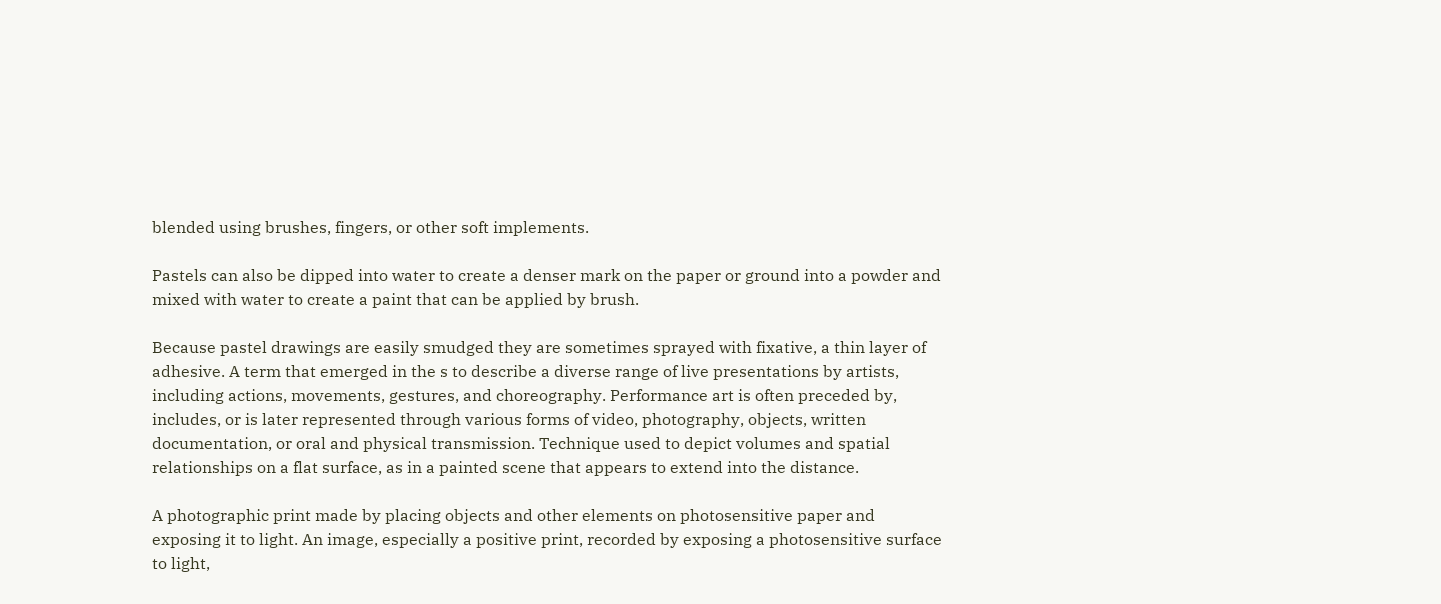blended using brushes, fingers, or other soft implements.

Pastels can also be dipped into water to create a denser mark on the paper or ground into a powder and mixed with water to create a paint that can be applied by brush.

Because pastel drawings are easily smudged they are sometimes sprayed with fixative, a thin layer of adhesive. A term that emerged in the s to describe a diverse range of live presentations by artists, including actions, movements, gestures, and choreography. Performance art is often preceded by, includes, or is later represented through various forms of video, photography, objects, written documentation, or oral and physical transmission. Technique used to depict volumes and spatial relationships on a flat surface, as in a painted scene that appears to extend into the distance.

A photographic print made by placing objects and other elements on photosensitive paper and exposing it to light. An image, especially a positive print, recorded by exposing a photosensitive surface to light,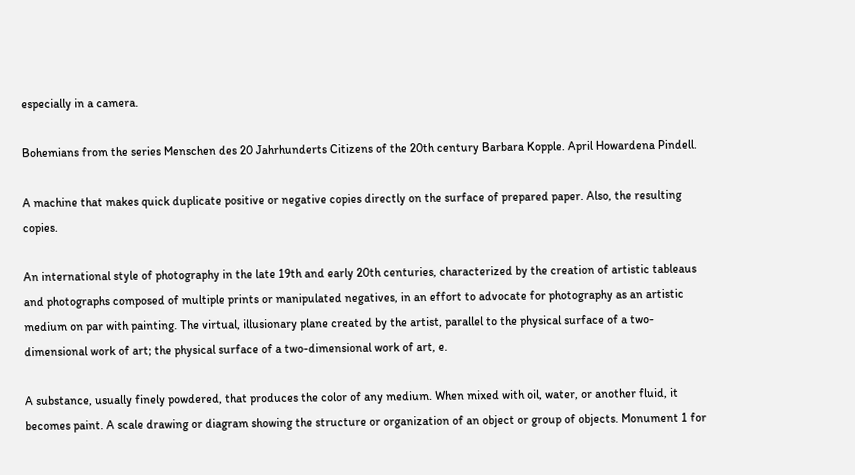especially in a camera.

Bohemians from the series Menschen des 20 Jahrhunderts Citizens of the 20th century Barbara Kopple. April Howardena Pindell.

A machine that makes quick duplicate positive or negative copies directly on the surface of prepared paper. Also, the resulting copies.

An international style of photography in the late 19th and early 20th centuries, characterized by the creation of artistic tableaus and photographs composed of multiple prints or manipulated negatives, in an effort to advocate for photography as an artistic medium on par with painting. The virtual, illusionary plane created by the artist, parallel to the physical surface of a two-dimensional work of art; the physical surface of a two-dimensional work of art, e.

A substance, usually finely powdered, that produces the color of any medium. When mixed with oil, water, or another fluid, it becomes paint. A scale drawing or diagram showing the structure or organization of an object or group of objects. Monument 1 for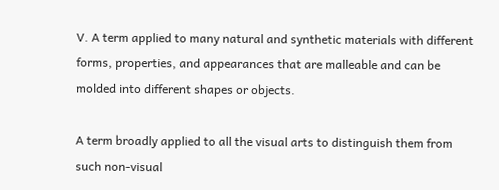V. A term applied to many natural and synthetic materials with different forms, properties, and appearances that are malleable and can be molded into different shapes or objects.

A term broadly applied to all the visual arts to distinguish them from such non-visual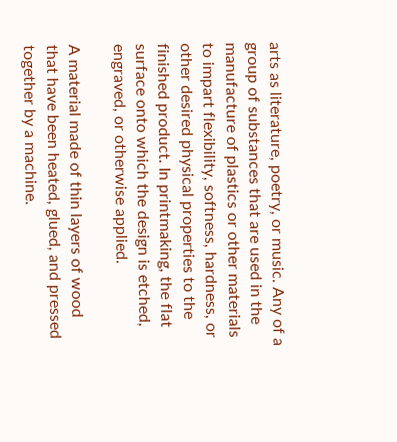arts as literature, poetry, or music. Any of a group of substances that are used in the manufacture of plastics or other materials to impart flexibility, softness, hardness, or other desired physical properties to the finished product. In printmaking, the flat surface onto which the design is etched, engraved, or otherwise applied.

A material made of thin layers of wood that have been heated, glued, and pressed together by a machine.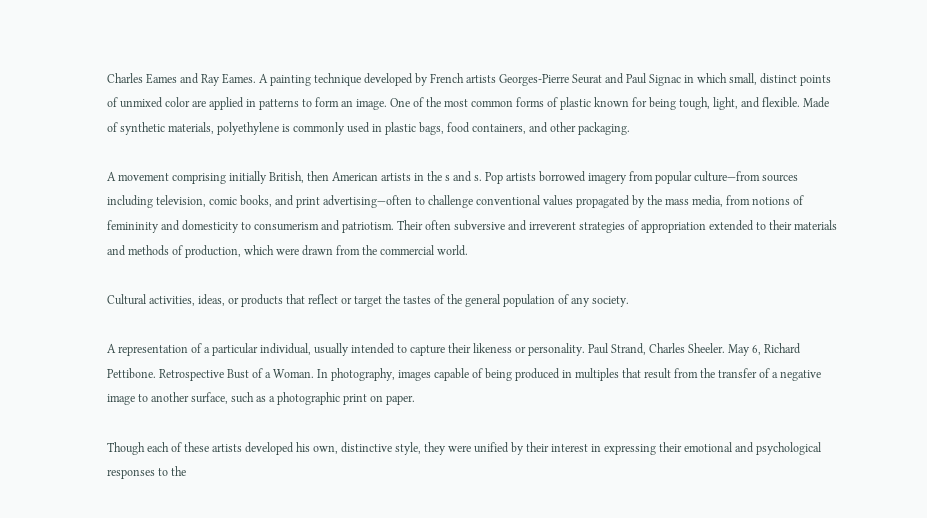Charles Eames and Ray Eames. A painting technique developed by French artists Georges-Pierre Seurat and Paul Signac in which small, distinct points of unmixed color are applied in patterns to form an image. One of the most common forms of plastic known for being tough, light, and flexible. Made of synthetic materials, polyethylene is commonly used in plastic bags, food containers, and other packaging.

A movement comprising initially British, then American artists in the s and s. Pop artists borrowed imagery from popular culture—from sources including television, comic books, and print advertising—often to challenge conventional values propagated by the mass media, from notions of femininity and domesticity to consumerism and patriotism. Their often subversive and irreverent strategies of appropriation extended to their materials and methods of production, which were drawn from the commercial world.

Cultural activities, ideas, or products that reflect or target the tastes of the general population of any society.

A representation of a particular individual, usually intended to capture their likeness or personality. Paul Strand, Charles Sheeler. May 6, Richard Pettibone. Retrospective Bust of a Woman. In photography, images capable of being produced in multiples that result from the transfer of a negative image to another surface, such as a photographic print on paper.

Though each of these artists developed his own, distinctive style, they were unified by their interest in expressing their emotional and psychological responses to the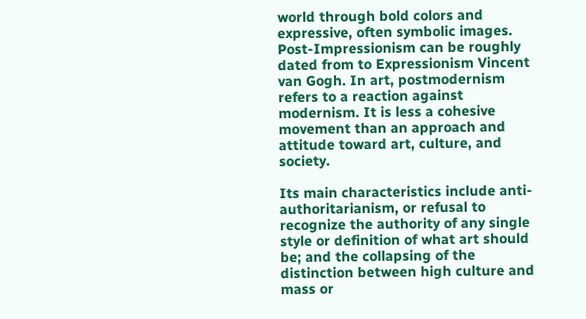world through bold colors and expressive, often symbolic images. Post-Impressionism can be roughly dated from to Expressionism Vincent van Gogh. In art, postmodernism refers to a reaction against modernism. It is less a cohesive movement than an approach and attitude toward art, culture, and society.

Its main characteristics include anti-authoritarianism, or refusal to recognize the authority of any single style or definition of what art should be; and the collapsing of the distinction between high culture and mass or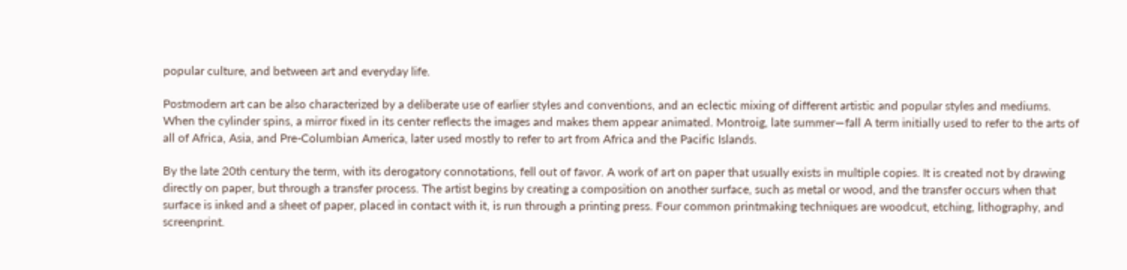popular culture, and between art and everyday life.

Postmodern art can be also characterized by a deliberate use of earlier styles and conventions, and an eclectic mixing of different artistic and popular styles and mediums. When the cylinder spins, a mirror fixed in its center reflects the images and makes them appear animated. Montroig, late summer—fall A term initially used to refer to the arts of all of Africa, Asia, and Pre-Columbian America, later used mostly to refer to art from Africa and the Pacific Islands.

By the late 20th century the term, with its derogatory connotations, fell out of favor. A work of art on paper that usually exists in multiple copies. It is created not by drawing directly on paper, but through a transfer process. The artist begins by creating a composition on another surface, such as metal or wood, and the transfer occurs when that surface is inked and a sheet of paper, placed in contact with it, is run through a printing press. Four common printmaking techniques are woodcut, etching, lithography, and screenprint.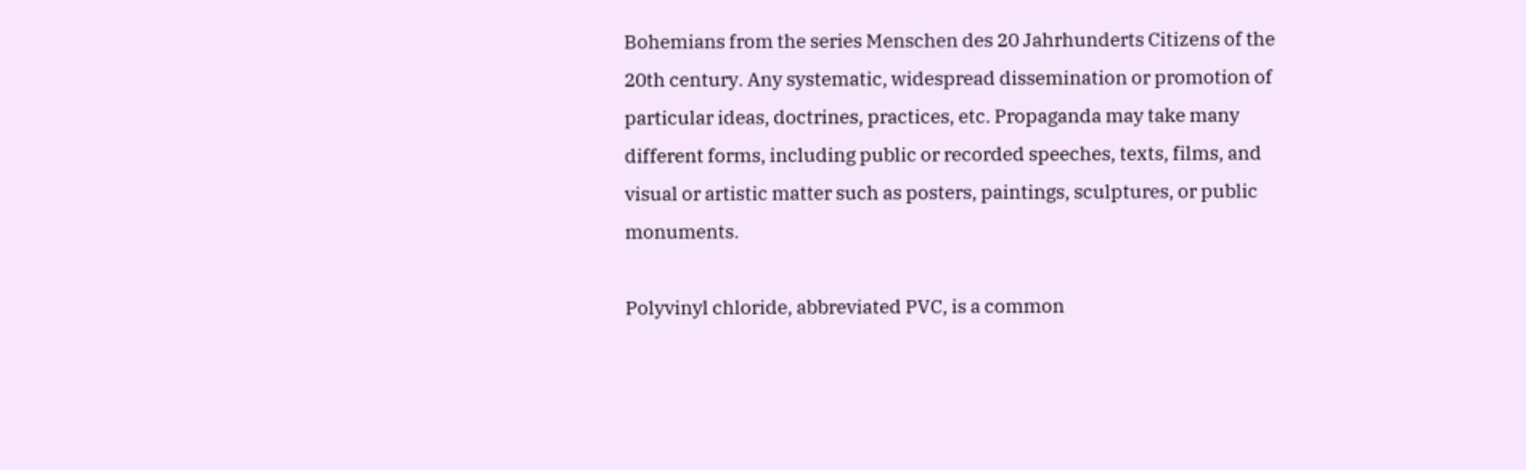Bohemians from the series Menschen des 20 Jahrhunderts Citizens of the 20th century. Any systematic, widespread dissemination or promotion of particular ideas, doctrines, practices, etc. Propaganda may take many different forms, including public or recorded speeches, texts, films, and visual or artistic matter such as posters, paintings, sculptures, or public monuments.

Polyvinyl chloride, abbreviated PVC, is a common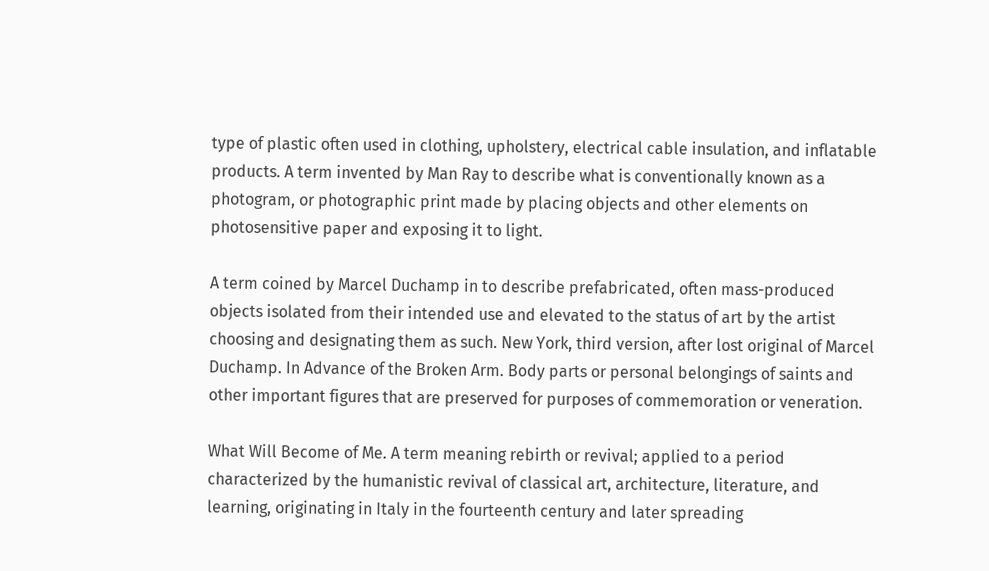type of plastic often used in clothing, upholstery, electrical cable insulation, and inflatable products. A term invented by Man Ray to describe what is conventionally known as a photogram, or photographic print made by placing objects and other elements on photosensitive paper and exposing it to light.

A term coined by Marcel Duchamp in to describe prefabricated, often mass-produced objects isolated from their intended use and elevated to the status of art by the artist choosing and designating them as such. New York, third version, after lost original of Marcel Duchamp. In Advance of the Broken Arm. Body parts or personal belongings of saints and other important figures that are preserved for purposes of commemoration or veneration.

What Will Become of Me. A term meaning rebirth or revival; applied to a period characterized by the humanistic revival of classical art, architecture, literature, and learning, originating in Italy in the fourteenth century and later spreading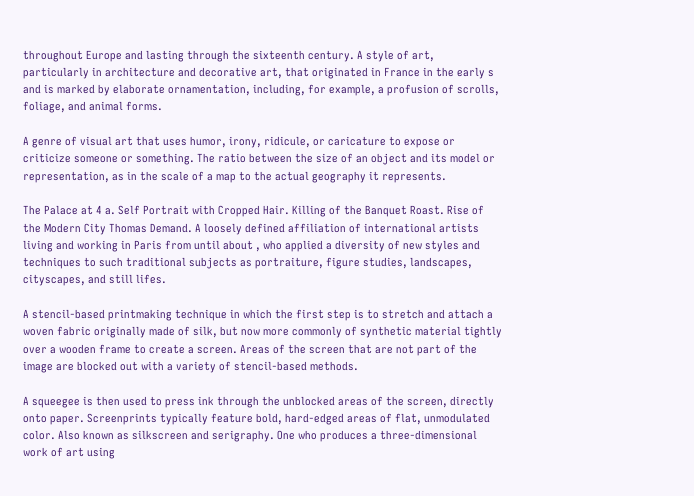throughout Europe and lasting through the sixteenth century. A style of art, particularly in architecture and decorative art, that originated in France in the early s and is marked by elaborate ornamentation, including, for example, a profusion of scrolls, foliage, and animal forms.

A genre of visual art that uses humor, irony, ridicule, or caricature to expose or criticize someone or something. The ratio between the size of an object and its model or representation, as in the scale of a map to the actual geography it represents.

The Palace at 4 a. Self Portrait with Cropped Hair. Killing of the Banquet Roast. Rise of the Modern City Thomas Demand. A loosely defined affiliation of international artists living and working in Paris from until about , who applied a diversity of new styles and techniques to such traditional subjects as portraiture, figure studies, landscapes, cityscapes, and still lifes.

A stencil-based printmaking technique in which the first step is to stretch and attach a woven fabric originally made of silk, but now more commonly of synthetic material tightly over a wooden frame to create a screen. Areas of the screen that are not part of the image are blocked out with a variety of stencil-based methods.

A squeegee is then used to press ink through the unblocked areas of the screen, directly onto paper. Screenprints typically feature bold, hard-edged areas of flat, unmodulated color. Also known as silkscreen and serigraphy. One who produces a three-dimensional work of art using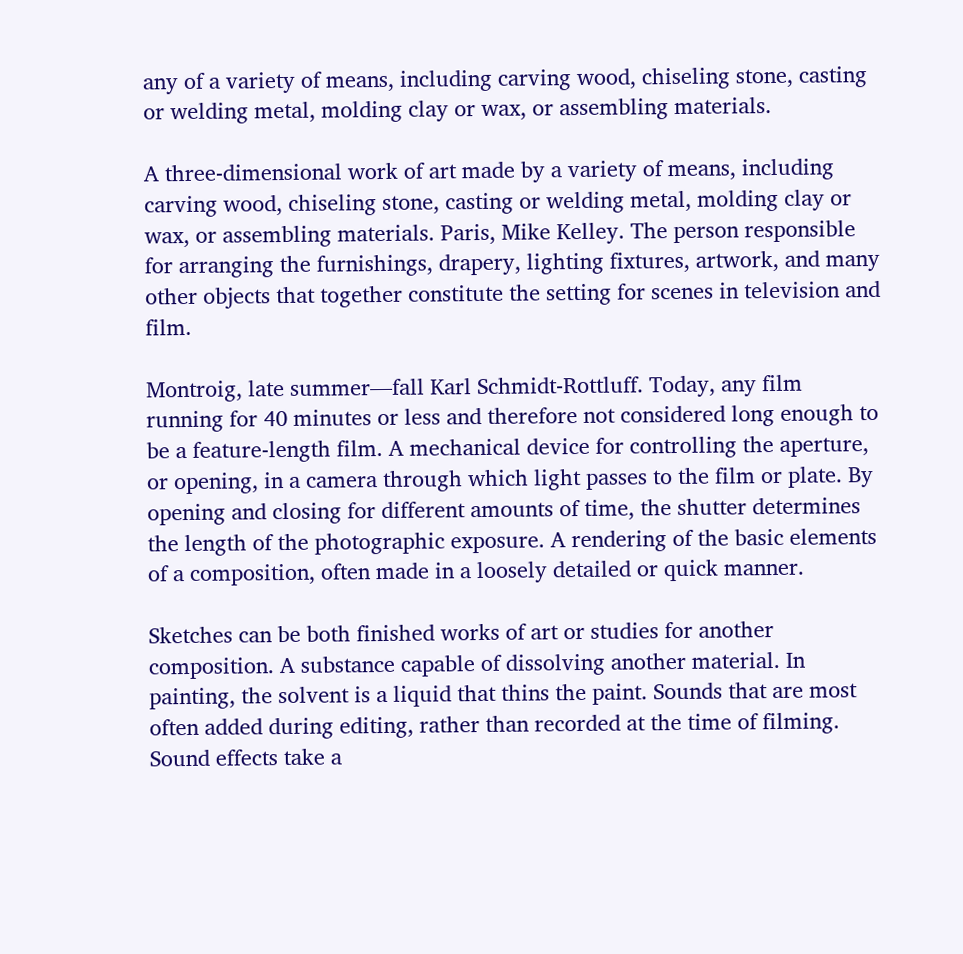any of a variety of means, including carving wood, chiseling stone, casting or welding metal, molding clay or wax, or assembling materials.

A three-dimensional work of art made by a variety of means, including carving wood, chiseling stone, casting or welding metal, molding clay or wax, or assembling materials. Paris, Mike Kelley. The person responsible for arranging the furnishings, drapery, lighting fixtures, artwork, and many other objects that together constitute the setting for scenes in television and film.

Montroig, late summer—fall Karl Schmidt-Rottluff. Today, any film running for 40 minutes or less and therefore not considered long enough to be a feature-length film. A mechanical device for controlling the aperture, or opening, in a camera through which light passes to the film or plate. By opening and closing for different amounts of time, the shutter determines the length of the photographic exposure. A rendering of the basic elements of a composition, often made in a loosely detailed or quick manner.

Sketches can be both finished works of art or studies for another composition. A substance capable of dissolving another material. In painting, the solvent is a liquid that thins the paint. Sounds that are most often added during editing, rather than recorded at the time of filming. Sound effects take a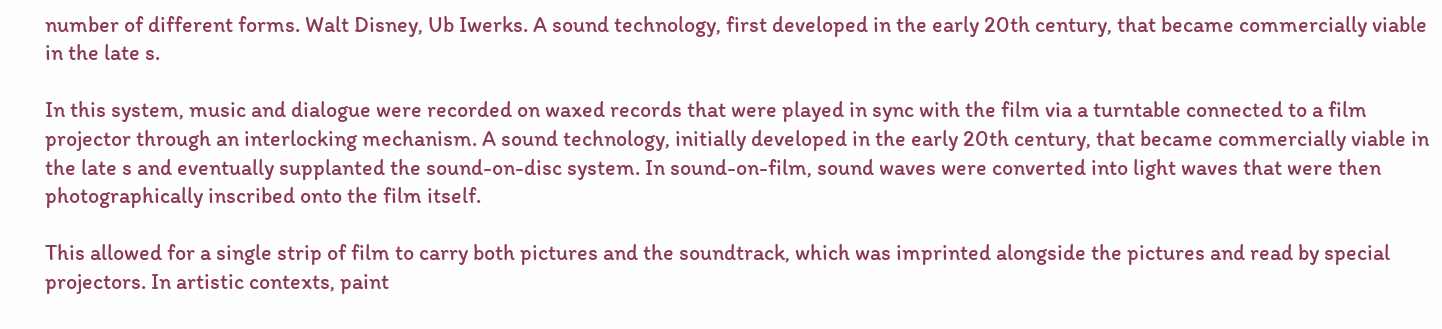number of different forms. Walt Disney, Ub Iwerks. A sound technology, first developed in the early 20th century, that became commercially viable in the late s.

In this system, music and dialogue were recorded on waxed records that were played in sync with the film via a turntable connected to a film projector through an interlocking mechanism. A sound technology, initially developed in the early 20th century, that became commercially viable in the late s and eventually supplanted the sound-on-disc system. In sound-on-film, sound waves were converted into light waves that were then photographically inscribed onto the film itself.

This allowed for a single strip of film to carry both pictures and the soundtrack, which was imprinted alongside the pictures and read by special projectors. In artistic contexts, paint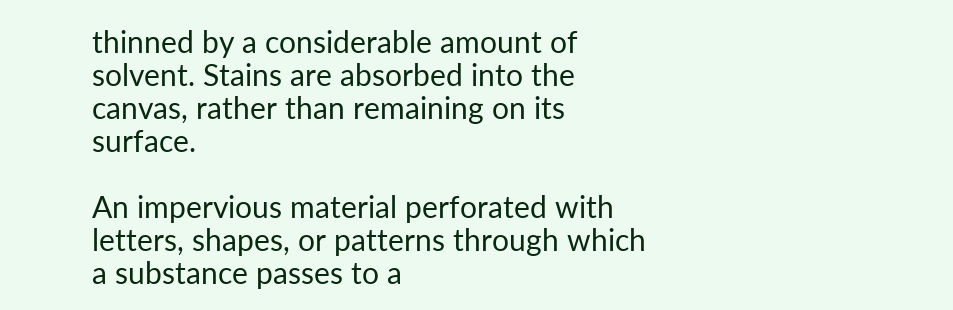thinned by a considerable amount of solvent. Stains are absorbed into the canvas, rather than remaining on its surface.

An impervious material perforated with letters, shapes, or patterns through which a substance passes to a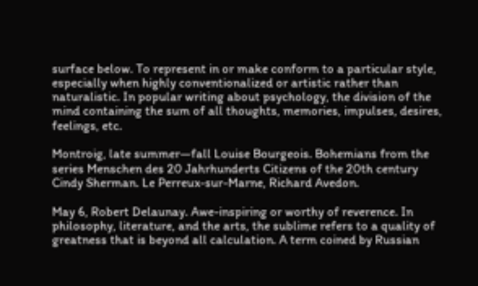surface below. To represent in or make conform to a particular style, especially when highly conventionalized or artistic rather than naturalistic. In popular writing about psychology, the division of the mind containing the sum of all thoughts, memories, impulses, desires, feelings, etc.

Montroig, late summer—fall Louise Bourgeois. Bohemians from the series Menschen des 20 Jahrhunderts Citizens of the 20th century Cindy Sherman. Le Perreux-sur-Marne, Richard Avedon.

May 6, Robert Delaunay. Awe-inspiring or worthy of reverence. In philosophy, literature, and the arts, the sublime refers to a quality of greatness that is beyond all calculation. A term coined by Russian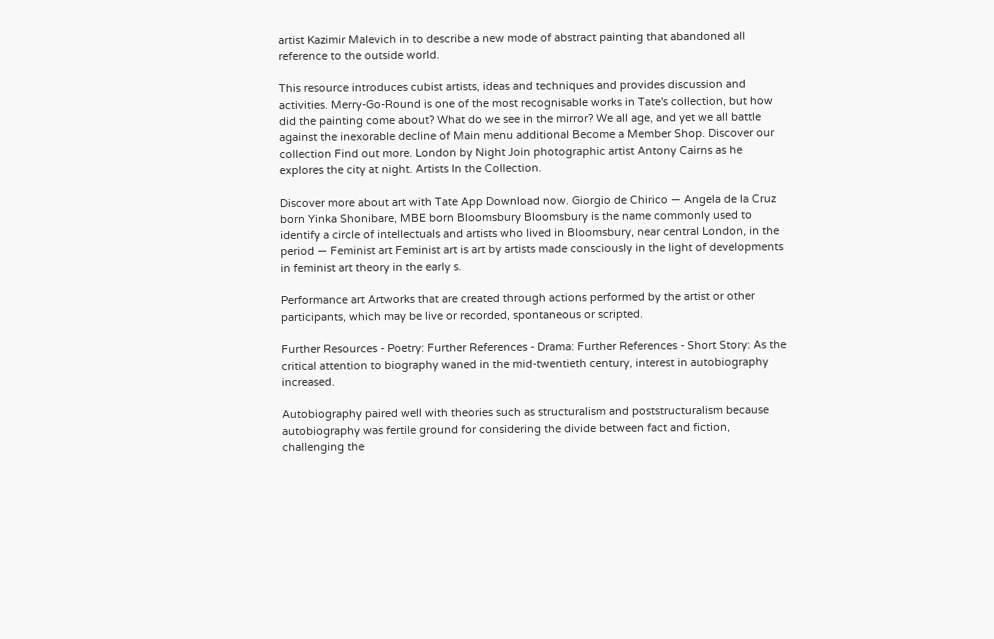artist Kazimir Malevich in to describe a new mode of abstract painting that abandoned all reference to the outside world.

This resource introduces cubist artists, ideas and techniques and provides discussion and activities. Merry-Go-Round is one of the most recognisable works in Tate's collection, but how did the painting come about? What do we see in the mirror? We all age, and yet we all battle against the inexorable decline of Main menu additional Become a Member Shop. Discover our collection Find out more. London by Night Join photographic artist Antony Cairns as he explores the city at night. Artists In the Collection.

Discover more about art with Tate App Download now. Giorgio de Chirico — Angela de la Cruz born Yinka Shonibare, MBE born Bloomsbury Bloomsbury is the name commonly used to identify a circle of intellectuals and artists who lived in Bloomsbury, near central London, in the period — Feminist art Feminist art is art by artists made consciously in the light of developments in feminist art theory in the early s.

Performance art Artworks that are created through actions performed by the artist or other participants, which may be live or recorded, spontaneous or scripted.

Further Resources - Poetry: Further References - Drama: Further References - Short Story: As the critical attention to biography waned in the mid-twentieth century, interest in autobiography increased.

Autobiography paired well with theories such as structuralism and poststructuralism because autobiography was fertile ground for considering the divide between fact and fiction, challenging the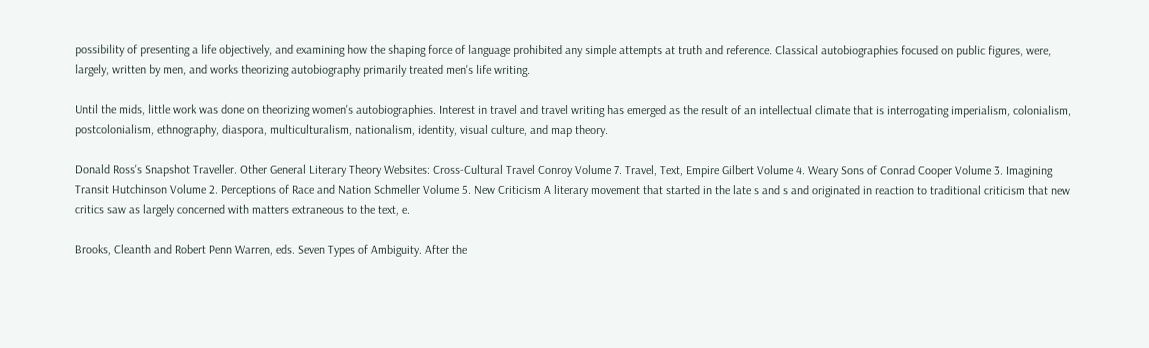possibility of presenting a life objectively, and examining how the shaping force of language prohibited any simple attempts at truth and reference. Classical autobiographies focused on public figures, were, largely, written by men, and works theorizing autobiography primarily treated men's life writing.

Until the mids, little work was done on theorizing women's autobiographies. Interest in travel and travel writing has emerged as the result of an intellectual climate that is interrogating imperialism, colonialism, postcolonialism, ethnography, diaspora, multiculturalism, nationalism, identity, visual culture, and map theory.

Donald Ross's Snapshot Traveller. Other General Literary Theory Websites: Cross-Cultural Travel Conroy Volume 7. Travel, Text, Empire Gilbert Volume 4. Weary Sons of Conrad Cooper Volume 3. Imagining Transit Hutchinson Volume 2. Perceptions of Race and Nation Schmeller Volume 5. New Criticism A literary movement that started in the late s and s and originated in reaction to traditional criticism that new critics saw as largely concerned with matters extraneous to the text, e.

Brooks, Cleanth and Robert Penn Warren, eds. Seven Types of Ambiguity. After the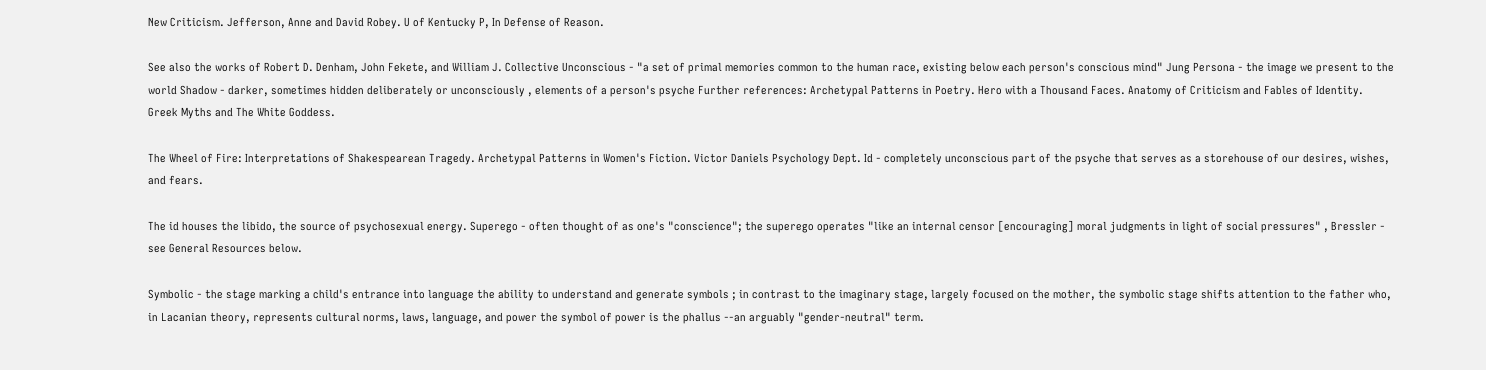New Criticism. Jefferson, Anne and David Robey. U of Kentucky P, In Defense of Reason.

See also the works of Robert D. Denham, John Fekete, and William J. Collective Unconscious - "a set of primal memories common to the human race, existing below each person's conscious mind" Jung Persona - the image we present to the world Shadow - darker, sometimes hidden deliberately or unconsciously , elements of a person's psyche Further references: Archetypal Patterns in Poetry. Hero with a Thousand Faces. Anatomy of Criticism and Fables of Identity. Greek Myths and The White Goddess.

The Wheel of Fire: Interpretations of Shakespearean Tragedy. Archetypal Patterns in Women's Fiction. Victor Daniels Psychology Dept. Id - completely unconscious part of the psyche that serves as a storehouse of our desires, wishes, and fears.

The id houses the libido, the source of psychosexual energy. Superego - often thought of as one's "conscience"; the superego operates "like an internal censor [encouraging] moral judgments in light of social pressures" , Bressler - see General Resources below.

Symbolic - the stage marking a child's entrance into language the ability to understand and generate symbols ; in contrast to the imaginary stage, largely focused on the mother, the symbolic stage shifts attention to the father who, in Lacanian theory, represents cultural norms, laws, language, and power the symbol of power is the phallus --an arguably "gender-neutral" term.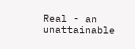Real - an unattainable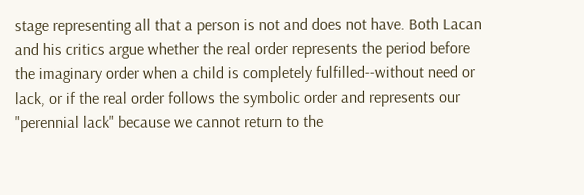stage representing all that a person is not and does not have. Both Lacan and his critics argue whether the real order represents the period before the imaginary order when a child is completely fulfilled--without need or lack, or if the real order follows the symbolic order and represents our "perennial lack" because we cannot return to the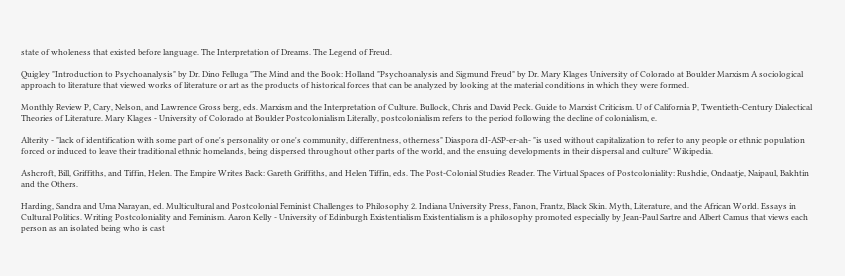state of wholeness that existed before language. The Interpretation of Dreams. The Legend of Freud.

Quigley "Introduction to Psychoanalysis" by Dr. Dino Felluga "The Mind and the Book: Holland "Psychoanalysis and Sigmund Freud" by Dr. Mary Klages University of Colorado at Boulder Marxism A sociological approach to literature that viewed works of literature or art as the products of historical forces that can be analyzed by looking at the material conditions in which they were formed.

Monthly Review P, Cary, Nelson, and Lawrence Gross berg, eds. Marxism and the Interpretation of Culture. Bullock, Chris and David Peck. Guide to Marxist Criticism. U of California P, Twentieth-Century Dialectical Theories of Literature. Mary Klages - University of Colorado at Boulder Postcolonialism Literally, postcolonialism refers to the period following the decline of colonialism, e.

Alterity - "lack of identification with some part of one's personality or one's community, differentness, otherness" Diaspora dI-ASP-er-ah- "is used without capitalization to refer to any people or ethnic population forced or induced to leave their traditional ethnic homelands, being dispersed throughout other parts of the world, and the ensuing developments in their dispersal and culture" Wikipedia.

Ashcroft, Bill, Griffiths, and Tiffin, Helen. The Empire Writes Back: Gareth Griffiths, and Helen Tiffin, eds. The Post-Colonial Studies Reader. The Virtual Spaces of Postcoloniality: Rushdie, Ondaatje, Naipaul, Bakhtin and the Others.

Harding, Sandra and Uma Narayan, ed. Multicultural and Postcolonial Feminist Challenges to Philosophy 2. Indiana University Press, Fanon, Frantz, Black Skin. Myth, Literature, and the African World. Essays in Cultural Politics. Writing Postcoloniality and Feminism. Aaron Kelly - University of Edinburgh Existentialism Existentialism is a philosophy promoted especially by Jean-Paul Sartre and Albert Camus that views each person as an isolated being who is cast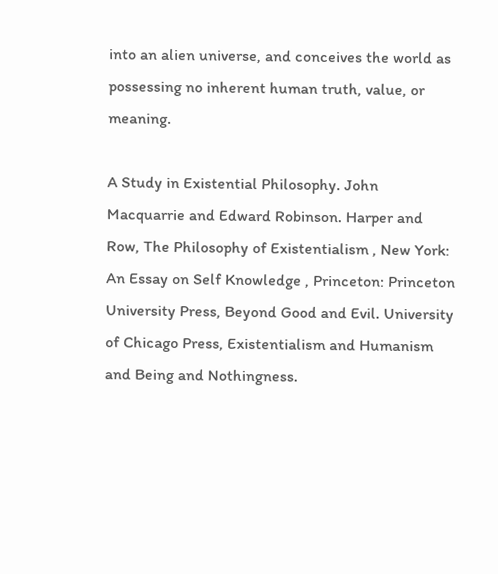into an alien universe, and conceives the world as possessing no inherent human truth, value, or meaning.

A Study in Existential Philosophy. John Macquarrie and Edward Robinson. Harper and Row, The Philosophy of Existentialism , New York: An Essay on Self Knowledge , Princeton: Princeton University Press, Beyond Good and Evil. University of Chicago Press, Existentialism and Humanism and Being and Nothingness.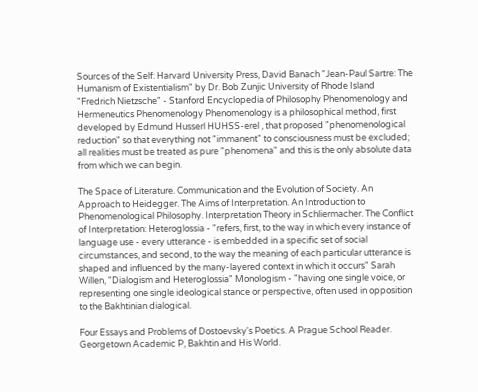Sources of the Self: Harvard University Press, David Banach "Jean-Paul Sartre: The Humanism of Existentialism" by Dr. Bob Zunjic University of Rhode Island "Fredrich Nietzsche" - Stanford Encyclopedia of Philosophy Phenomenology and Hermeneutics Phenomenology Phenomenology is a philosophical method, first developed by Edmund Husserl HUHSS-erel , that proposed "phenomenological reduction" so that everything not "immanent" to consciousness must be excluded; all realities must be treated as pure "phenomena" and this is the only absolute data from which we can begin.

The Space of Literature. Communication and the Evolution of Society. An Approach to Heidegger. The Aims of Interpretation. An Introduction to Phenomenological Philosophy. Interpretation Theory in Schliermacher. The Conflict of Interpretation: Heteroglossia - "refers, first, to the way in which every instance of language use - every utterance - is embedded in a specific set of social circumstances, and second, to the way the meaning of each particular utterance is shaped and influenced by the many-layered context in which it occurs" Sarah Willen, "Dialogism and Heteroglossia" Monologism - "having one single voice, or representing one single ideological stance or perspective, often used in opposition to the Bakhtinian dialogical.

Four Essays and Problems of Dostoevsky's Poetics. A Prague School Reader. Georgetown Academic P, Bakhtin and His World.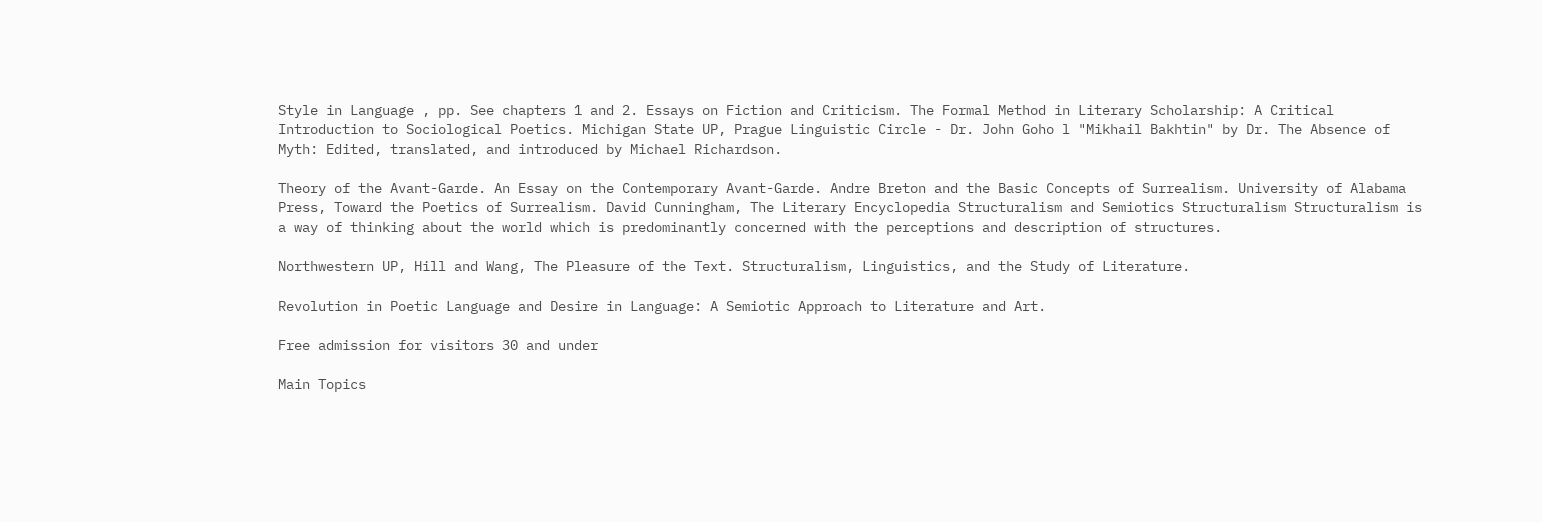Style in Language , pp. See chapters 1 and 2. Essays on Fiction and Criticism. The Formal Method in Literary Scholarship: A Critical Introduction to Sociological Poetics. Michigan State UP, Prague Linguistic Circle - Dr. John Goho l "Mikhail Bakhtin" by Dr. The Absence of Myth: Edited, translated, and introduced by Michael Richardson.

Theory of the Avant-Garde. An Essay on the Contemporary Avant-Garde. Andre Breton and the Basic Concepts of Surrealism. University of Alabama Press, Toward the Poetics of Surrealism. David Cunningham, The Literary Encyclopedia Structuralism and Semiotics Structuralism Structuralism is a way of thinking about the world which is predominantly concerned with the perceptions and description of structures.

Northwestern UP, Hill and Wang, The Pleasure of the Text. Structuralism, Linguistics, and the Study of Literature.

Revolution in Poetic Language and Desire in Language: A Semiotic Approach to Literature and Art.

Free admission for visitors 30 and under

Main Topics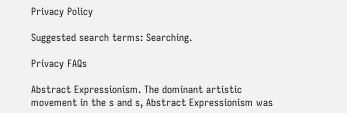Privacy Policy

Suggested search terms: Searching.

Privacy FAQs

Abstract Expressionism. The dominant artistic movement in the s and s, Abstract Expressionism was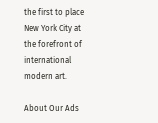the first to place New York City at the forefront of international modern art.

About Our Ads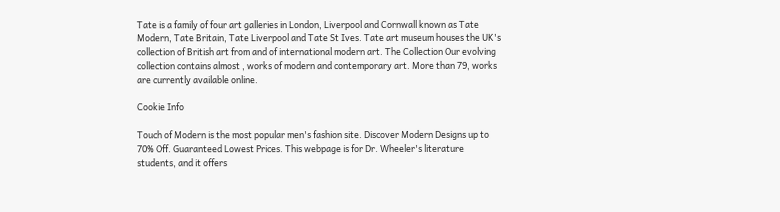Tate is a family of four art galleries in London, Liverpool and Cornwall known as Tate Modern, Tate Britain, Tate Liverpool and Tate St Ives. Tate art museum houses the UK's collection of British art from and of international modern art. The Collection Our evolving collection contains almost , works of modern and contemporary art. More than 79, works are currently available online.

Cookie Info

Touch of Modern is the most popular men's fashion site. Discover Modern Designs up to 70% Off. Guaranteed Lowest Prices. This webpage is for Dr. Wheeler's literature students, and it offers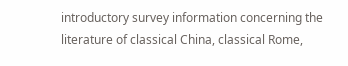introductory survey information concerning the literature of classical China, classical Rome,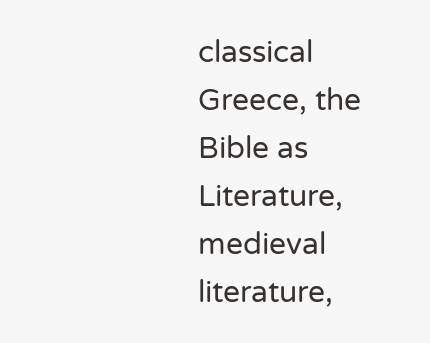classical Greece, the Bible as Literature, medieval literature,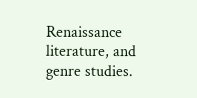Renaissance literature, and genre studies.